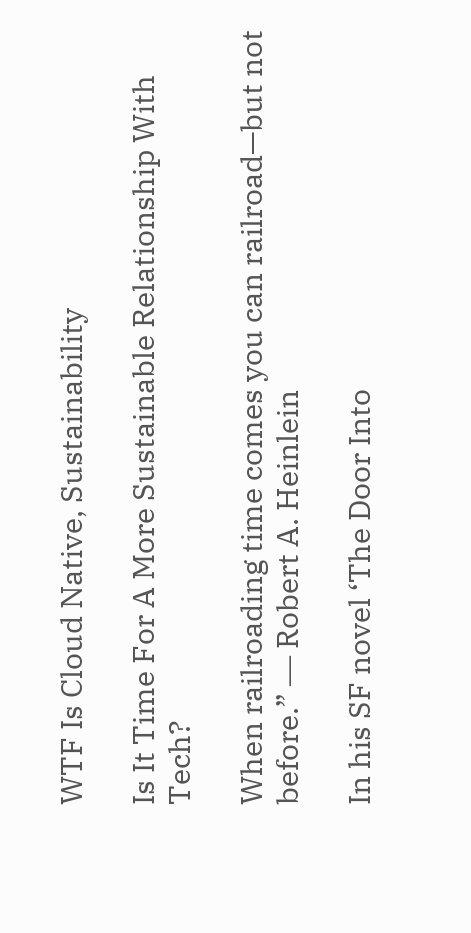WTF Is Cloud Native, Sustainability

Is It Time For A More Sustainable Relationship With Tech?

When railroading time comes you can railroad—but not before.” ― Robert A. Heinlein

In his SF novel ‘The Door Into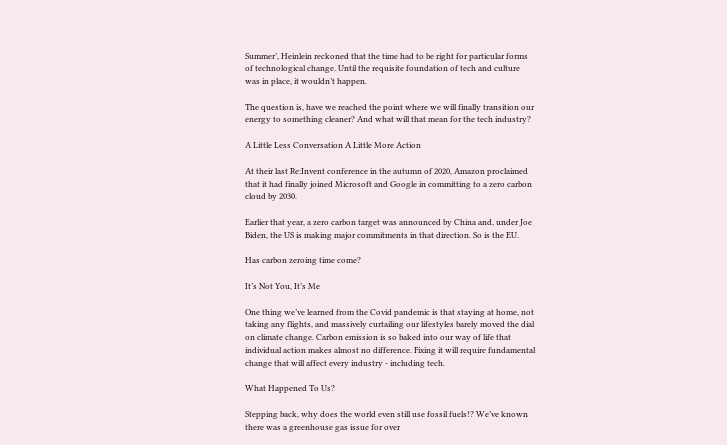Summer’, Heinlein reckoned that the time had to be right for particular forms of technological change. Until the requisite foundation of tech and culture was in place, it wouldn’t happen.

The question is, have we reached the point where we will finally transition our energy to something cleaner? And what will that mean for the tech industry?

A Little Less Conversation A Little More Action

At their last Re:Invent conference in the autumn of 2020, Amazon proclaimed that it had finally joined Microsoft and Google in committing to a zero carbon cloud by 2030.

Earlier that year, a zero carbon target was announced by China and, under Joe Biden, the US is making major commitments in that direction. So is the EU.

Has carbon zeroing time come?

It’s Not You, It’s Me

One thing we’ve learned from the Covid pandemic is that staying at home, not taking any flights, and massively curtailing our lifestyles barely moved the dial on climate change. Carbon emission is so baked into our way of life that individual action makes almost no difference. Fixing it will require fundamental change that will affect every industry - including tech.

What Happened To Us?

Stepping back, why does the world even still use fossil fuels!? We’ve known there was a greenhouse gas issue for over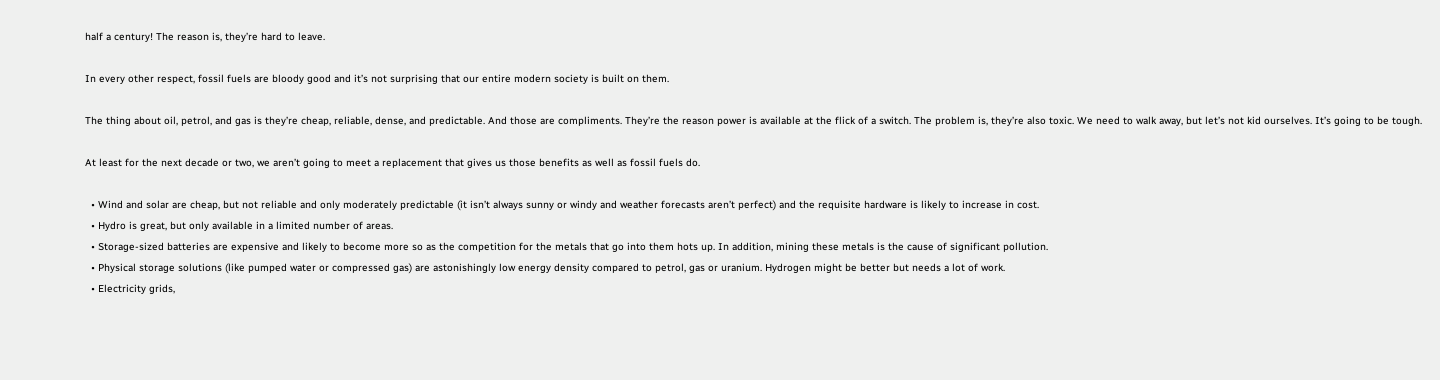half a century! The reason is, they’re hard to leave.

In every other respect, fossil fuels are bloody good and it’s not surprising that our entire modern society is built on them.

The thing about oil, petrol, and gas is they’re cheap, reliable, dense, and predictable. And those are compliments. They’re the reason power is available at the flick of a switch. The problem is, they’re also toxic. We need to walk away, but let’s not kid ourselves. It’s going to be tough.

At least for the next decade or two, we aren’t going to meet a replacement that gives us those benefits as well as fossil fuels do.

  • Wind and solar are cheap, but not reliable and only moderately predictable (it isn’t always sunny or windy and weather forecasts aren’t perfect) and the requisite hardware is likely to increase in cost.
  • Hydro is great, but only available in a limited number of areas.
  • Storage-sized batteries are expensive and likely to become more so as the competition for the metals that go into them hots up. In addition, mining these metals is the cause of significant pollution.
  • Physical storage solutions (like pumped water or compressed gas) are astonishingly low energy density compared to petrol, gas or uranium. Hydrogen might be better but needs a lot of work.
  • Electricity grids,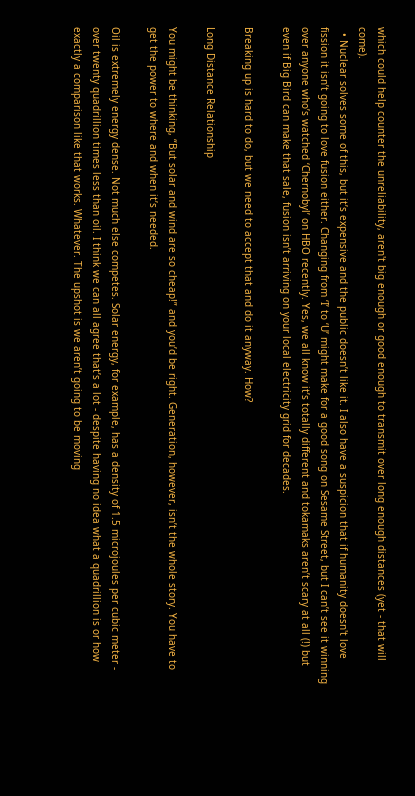which could help counter the unreliability, aren't big enough or good enough to transmit over long enough distances (yet - that will come).
  • Nuclear solves some of this, but it’s expensive and the public doesn’t like it. I also have a suspicion that if humanity doesn't love fission it isn’t going to love fusion either. Changing from ‘I’ to ‘U’ might make for a good song on Sesame Street, but I can’t see it winning over anyone who’s watched ‘Chernobyl’ on HBO recently. Yes, we all know it’s totally different and tokamaks aren’t scary at all (!) but even if Big Bird can make that sale, fusion isn’t arriving on your local electricity grid for decades.

Breaking up is hard to do, but we need to accept that and do it anyway. How?

Long Distance Relationship

You might be thinking, “But solar and wind are so cheap!” and you’d be right. Generation, however, isn’t the whole story. You have to get the power to where and when it’s needed.

Oil is extremely energy dense. Not much else competes. Solar energy, for example, has a density of 1.5 microjoules per cubic meter - over twenty quadrillion times less than oil. I think we can all agree that’s a lot - despite having no idea what a quadrillion is or how exactly a comparison like that works. Whatever. The upshot is we aren’t going to be moving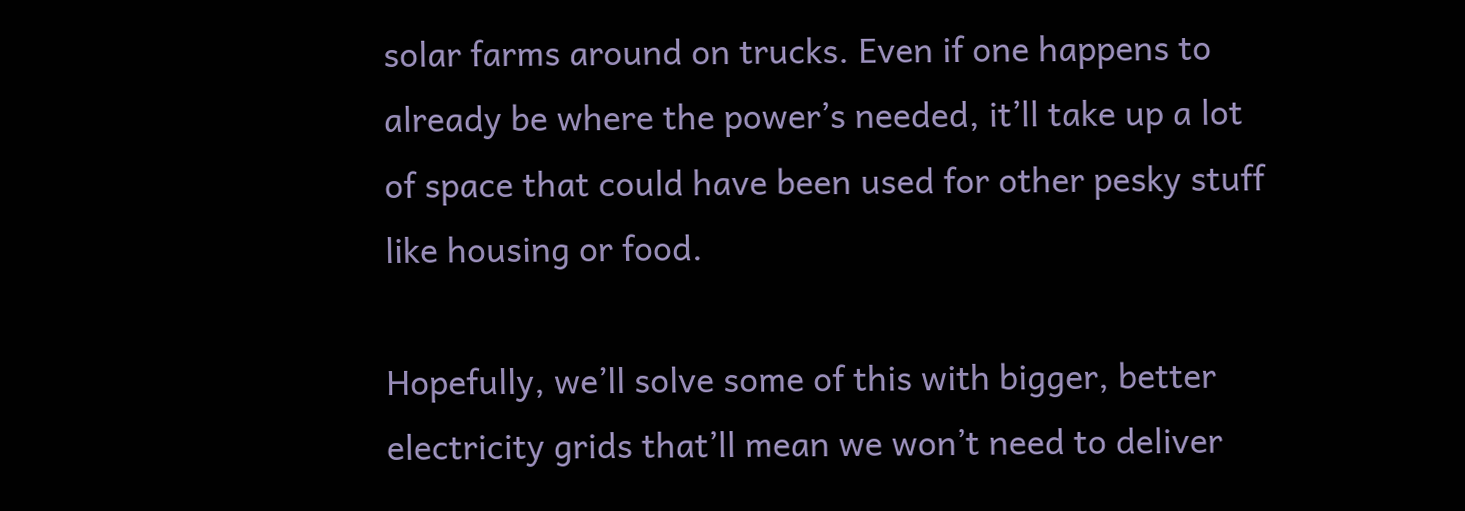solar farms around on trucks. Even if one happens to already be where the power’s needed, it’ll take up a lot of space that could have been used for other pesky stuff like housing or food.

Hopefully, we’ll solve some of this with bigger, better electricity grids that’ll mean we won’t need to deliver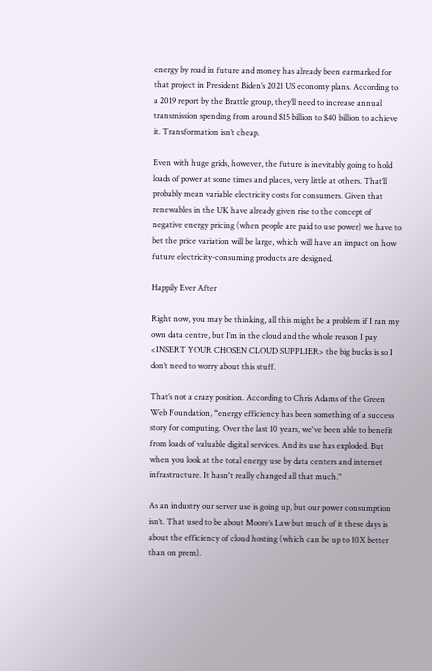energy by road in future and money has already been earmarked for that project in President Biden’s 2021 US economy plans. According to a 2019 report by the Brattle group, they’ll need to increase annual transmission spending from around $15 billion to $40 billion to achieve it. Transformation isn’t cheap.

Even with huge grids, however, the future is inevitably going to hold loads of power at some times and places, very little at others. That’ll probably mean variable electricity costs for consumers. Given that renewables in the UK have already given rise to the concept of negative energy pricing (when people are paid to use power) we have to bet the price variation will be large, which will have an impact on how future electricity-consuming products are designed.

Happily Ever After

Right now, you may be thinking, all this might be a problem if I ran my own data centre, but I’m in the cloud and the whole reason I pay <INSERT YOUR CHOSEN CLOUD SUPPLIER> the big bucks is so I don’t need to worry about this stuff.

That’s not a crazy position. According to Chris Adams of the Green Web Foundation, “energy efficiency has been something of a success story for computing. Over the last 10 years, we've been able to benefit from loads of valuable digital services. And its use has exploded. But when you look at the total energy use by data centers and internet infrastructure. It hasn't really changed all that much."

As an industry our server use is going up, but our power consumption isn’t. That used to be about Moore’s Law but much of it these days is about the efficiency of cloud hosting (which can be up to 10X better than on prem).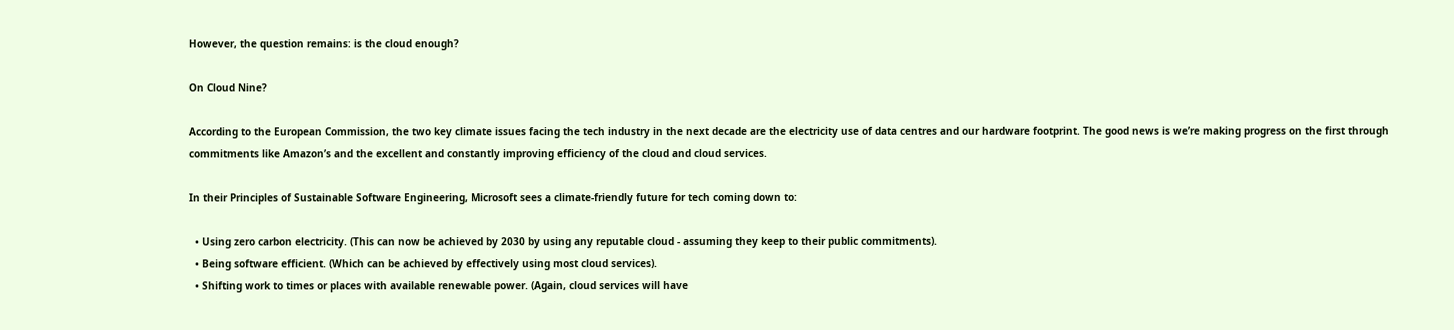However, the question remains: is the cloud enough?

On Cloud Nine?

According to the European Commission, the two key climate issues facing the tech industry in the next decade are the electricity use of data centres and our hardware footprint. The good news is we’re making progress on the first through commitments like Amazon’s and the excellent and constantly improving efficiency of the cloud and cloud services.

In their Principles of Sustainable Software Engineering, Microsoft sees a climate-friendly future for tech coming down to:

  • Using zero carbon electricity. (This can now be achieved by 2030 by using any reputable cloud - assuming they keep to their public commitments).
  • Being software efficient. (Which can be achieved by effectively using most cloud services).
  • Shifting work to times or places with available renewable power. (Again, cloud services will have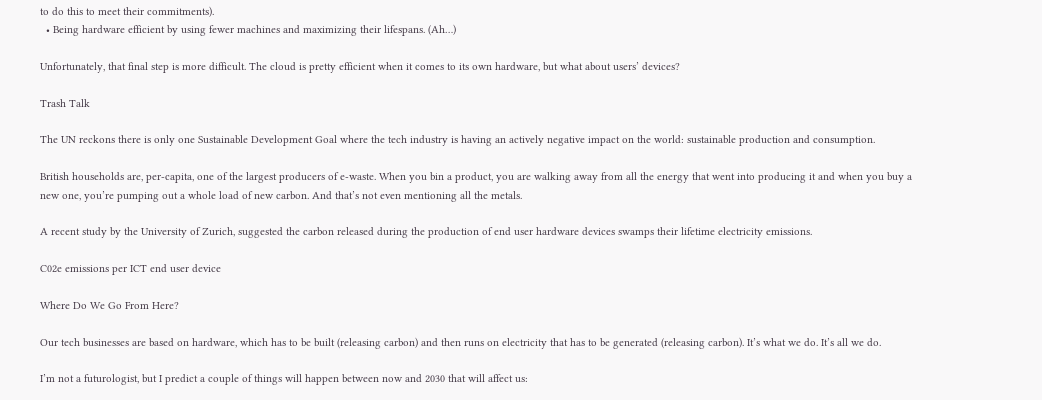to do this to meet their commitments).
  • Being hardware efficient by using fewer machines and maximizing their lifespans. (Ah…)

Unfortunately, that final step is more difficult. The cloud is pretty efficient when it comes to its own hardware, but what about users’ devices?

Trash Talk

The UN reckons there is only one Sustainable Development Goal where the tech industry is having an actively negative impact on the world: sustainable production and consumption.

British households are, per-capita, one of the largest producers of e-waste. When you bin a product, you are walking away from all the energy that went into producing it and when you buy a new one, you’re pumping out a whole load of new carbon. And that’s not even mentioning all the metals.

A recent study by the University of Zurich, suggested the carbon released during the production of end user hardware devices swamps their lifetime electricity emissions.

C02e emissions per ICT end user device

Where Do We Go From Here?

Our tech businesses are based on hardware, which has to be built (releasing carbon) and then runs on electricity that has to be generated (releasing carbon). It’s what we do. It’s all we do.

I’m not a futurologist, but I predict a couple of things will happen between now and 2030 that will affect us: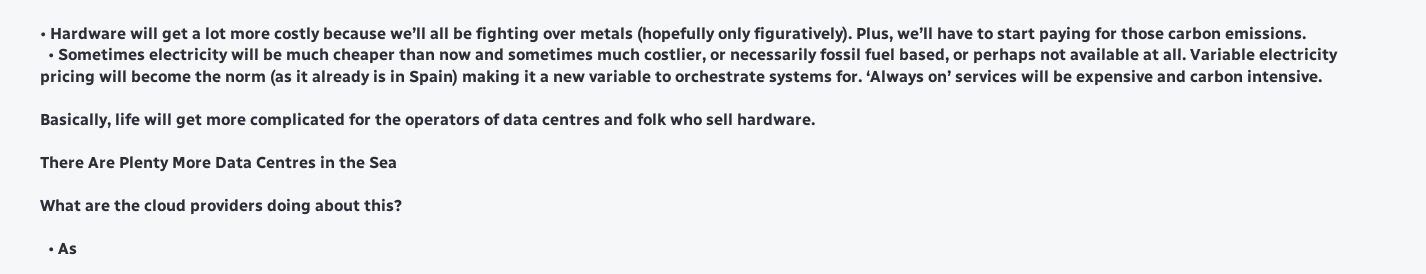• Hardware will get a lot more costly because we’ll all be fighting over metals (hopefully only figuratively). Plus, we’ll have to start paying for those carbon emissions.
  • Sometimes electricity will be much cheaper than now and sometimes much costlier, or necessarily fossil fuel based, or perhaps not available at all. Variable electricity pricing will become the norm (as it already is in Spain) making it a new variable to orchestrate systems for. ‘Always on’ services will be expensive and carbon intensive.

Basically, life will get more complicated for the operators of data centres and folk who sell hardware.

There Are Plenty More Data Centres in the Sea

What are the cloud providers doing about this?

  • As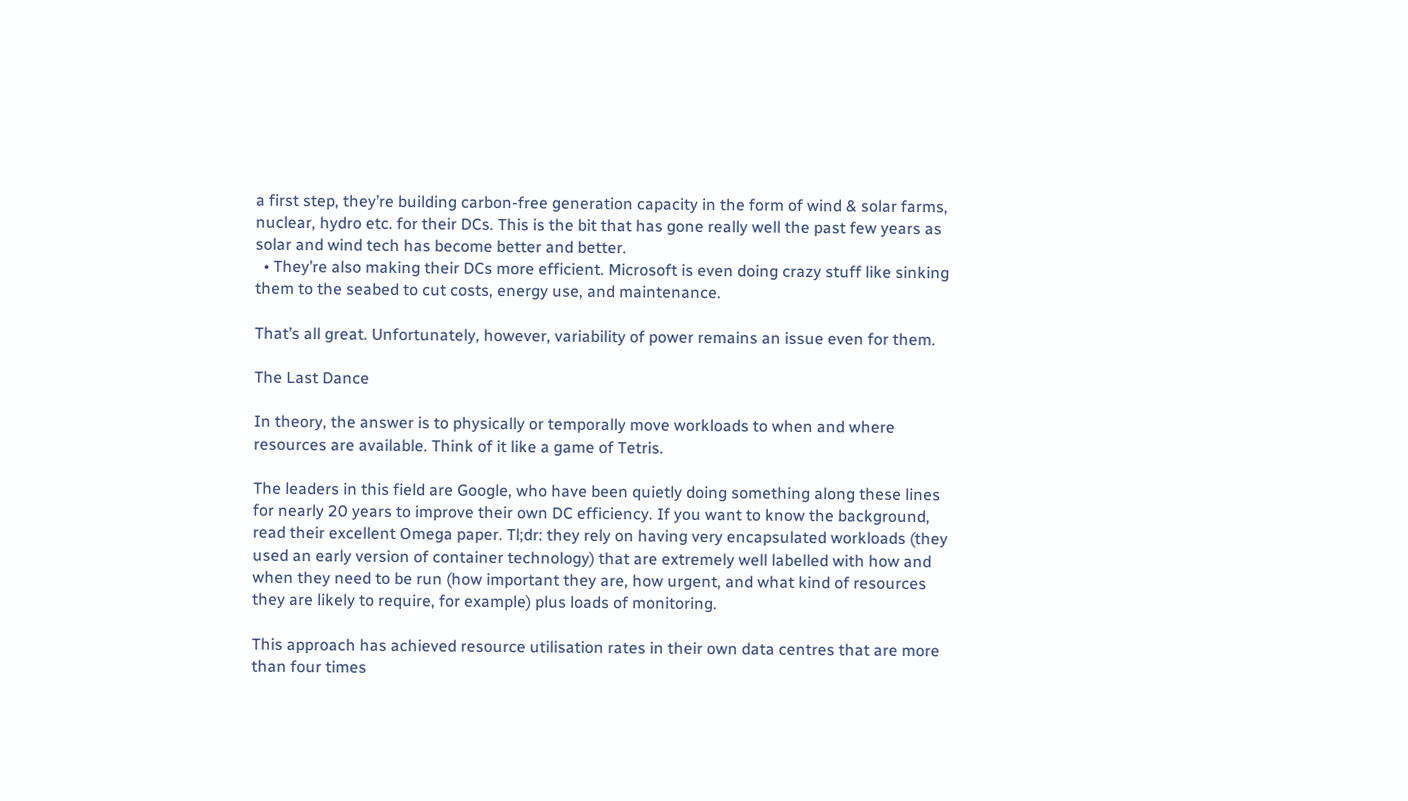a first step, they’re building carbon-free generation capacity in the form of wind & solar farms, nuclear, hydro etc. for their DCs. This is the bit that has gone really well the past few years as solar and wind tech has become better and better.
  • They’re also making their DCs more efficient. Microsoft is even doing crazy stuff like sinking them to the seabed to cut costs, energy use, and maintenance.

That’s all great. Unfortunately, however, variability of power remains an issue even for them.

The Last Dance

In theory, the answer is to physically or temporally move workloads to when and where resources are available. Think of it like a game of Tetris.

The leaders in this field are Google, who have been quietly doing something along these lines for nearly 20 years to improve their own DC efficiency. If you want to know the background, read their excellent Omega paper. Tl;dr: they rely on having very encapsulated workloads (they used an early version of container technology) that are extremely well labelled with how and when they need to be run (how important they are, how urgent, and what kind of resources they are likely to require, for example) plus loads of monitoring.

This approach has achieved resource utilisation rates in their own data centres that are more than four times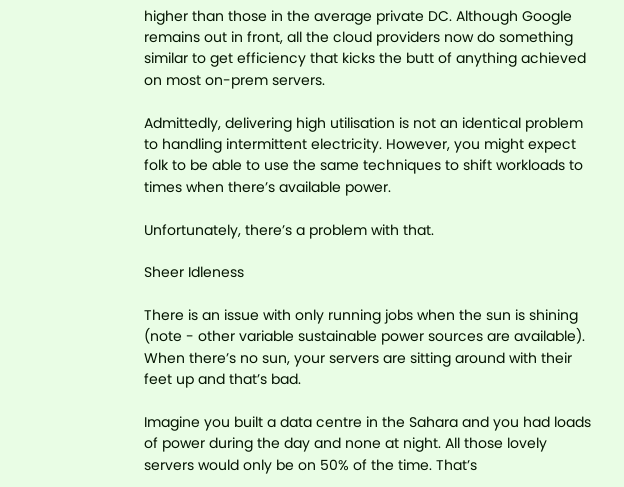higher than those in the average private DC. Although Google remains out in front, all the cloud providers now do something similar to get efficiency that kicks the butt of anything achieved on most on-prem servers.

Admittedly, delivering high utilisation is not an identical problem to handling intermittent electricity. However, you might expect folk to be able to use the same techniques to shift workloads to times when there’s available power.

Unfortunately, there’s a problem with that.

Sheer Idleness

There is an issue with only running jobs when the sun is shining (note - other variable sustainable power sources are available). When there’s no sun, your servers are sitting around with their feet up and that’s bad.

Imagine you built a data centre in the Sahara and you had loads of power during the day and none at night. All those lovely servers would only be on 50% of the time. That’s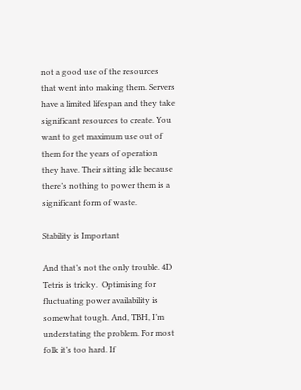not a good use of the resources that went into making them. Servers have a limited lifespan and they take significant resources to create. You want to get maximum use out of them for the years of operation they have. Their sitting idle because there’s nothing to power them is a significant form of waste.

Stability is Important

And that’s not the only trouble. 4D Tetris is tricky.  Optimising for fluctuating power availability is somewhat tough. And, TBH, I’m understating the problem. For most folk it’s too hard. If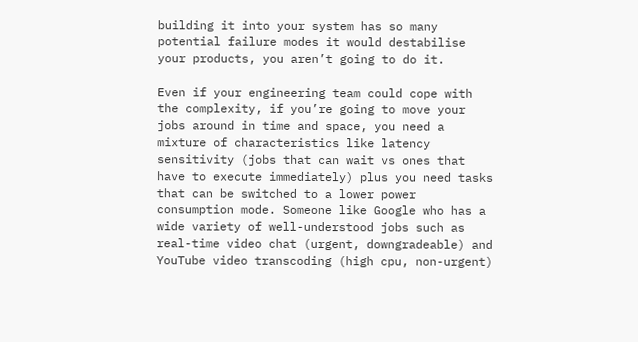building it into your system has so many potential failure modes it would destabilise your products, you aren’t going to do it.

Even if your engineering team could cope with the complexity, if you’re going to move your jobs around in time and space, you need a mixture of characteristics like latency sensitivity (jobs that can wait vs ones that have to execute immediately) plus you need tasks that can be switched to a lower power consumption mode. Someone like Google who has a wide variety of well-understood jobs such as real-time video chat (urgent, downgradeable) and YouTube video transcoding (high cpu, non-urgent)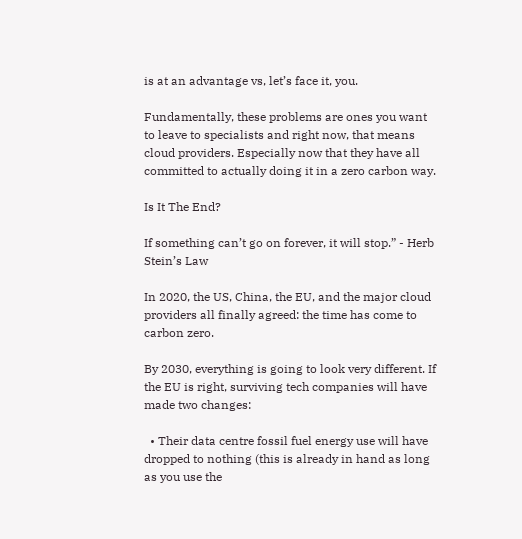is at an advantage vs, let’s face it, you.

Fundamentally, these problems are ones you want to leave to specialists and right now, that means cloud providers. Especially now that they have all committed to actually doing it in a zero carbon way.

Is It The End?

If something can’t go on forever, it will stop.” - Herb Stein’s Law

In 2020, the US, China, the EU, and the major cloud providers all finally agreed: the time has come to carbon zero.

By 2030, everything is going to look very different. If the EU is right, surviving tech companies will have made two changes:

  • Their data centre fossil fuel energy use will have dropped to nothing (this is already in hand as long as you use the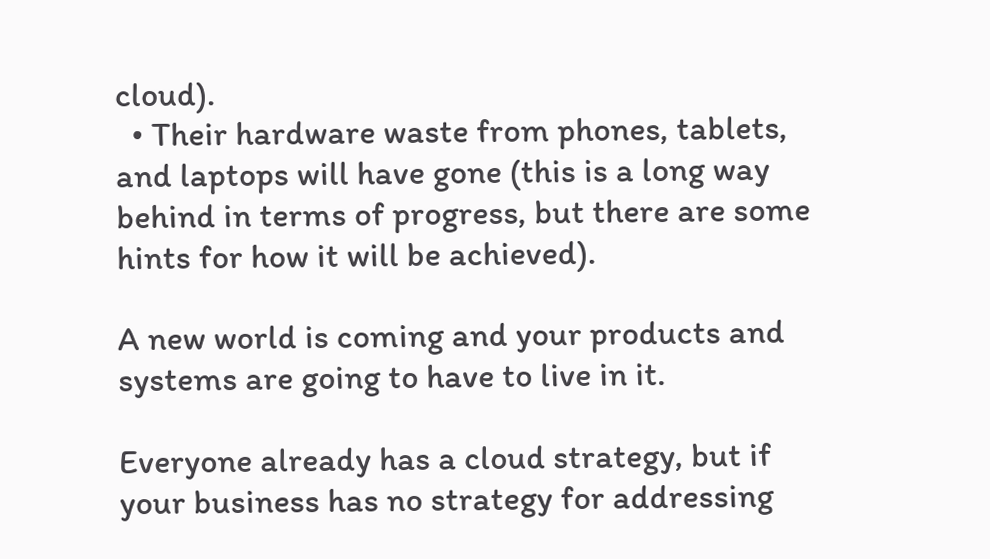cloud).
  • Their hardware waste from phones, tablets, and laptops will have gone (this is a long way behind in terms of progress, but there are some hints for how it will be achieved).

A new world is coming and your products and systems are going to have to live in it.

Everyone already has a cloud strategy, but if your business has no strategy for addressing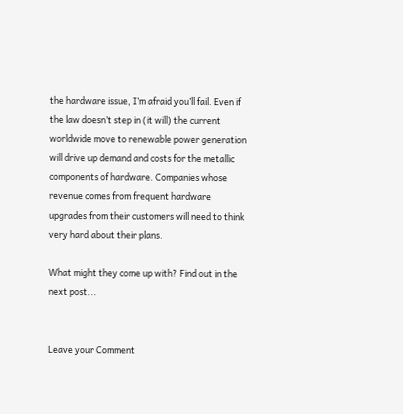the hardware issue, I’m afraid you’ll fail. Even if the law doesn’t step in (it will) the current worldwide move to renewable power generation will drive up demand and costs for the metallic components of hardware. Companies whose revenue comes from frequent hardware upgrades from their customers will need to think very hard about their plans.

What might they come up with? Find out in the next post...


Leave your Comment